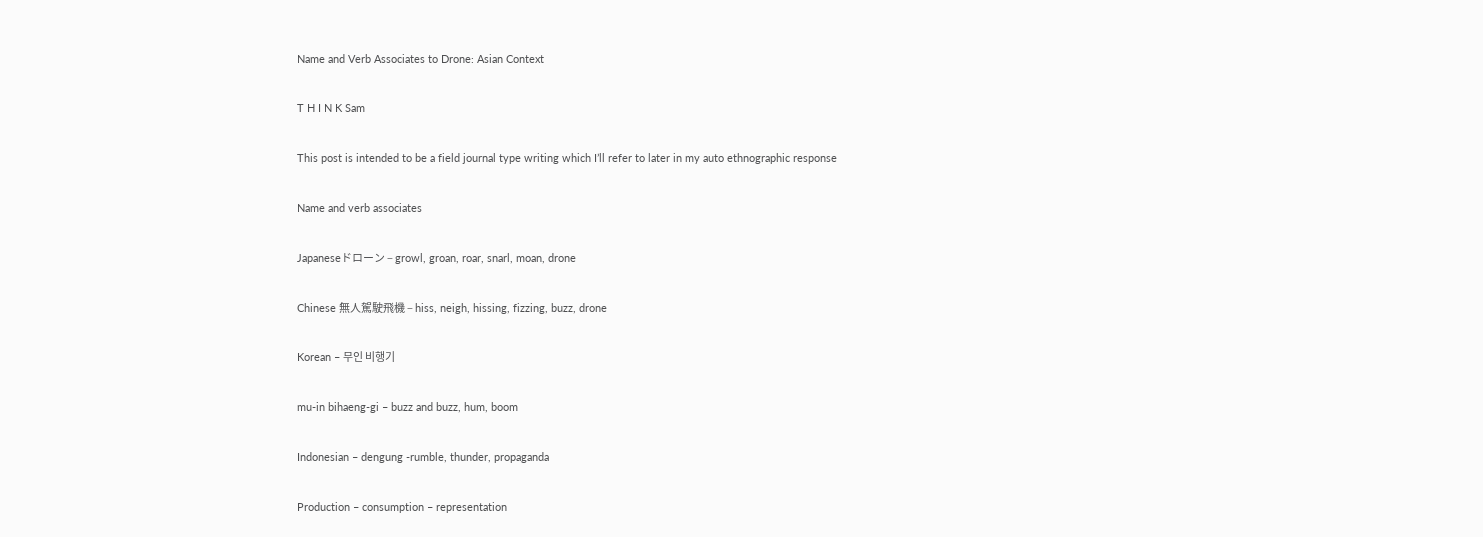Name and Verb Associates to Drone: Asian Context

T H I N K Sam

This post is intended to be a field journal type writing which I’ll refer to later in my auto ethnographic response

Name and verb associates

Japaneseドローン – growl, groan, roar, snarl, moan, drone

Chinese 無人駕駛飛機 – hiss, neigh, hissing, fizzing, buzz, drone

Korean – 무인 비행기

mu-in bihaeng-gi – buzz and buzz, hum, boom

Indonesian – dengung -rumble, thunder, propaganda

Production – consumption – representation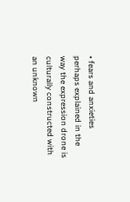• fears and anxieties perhaps explained in the way the expression drone is culturally constructed with an unknown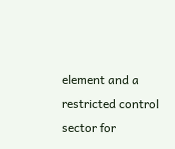element and a restricted control sector for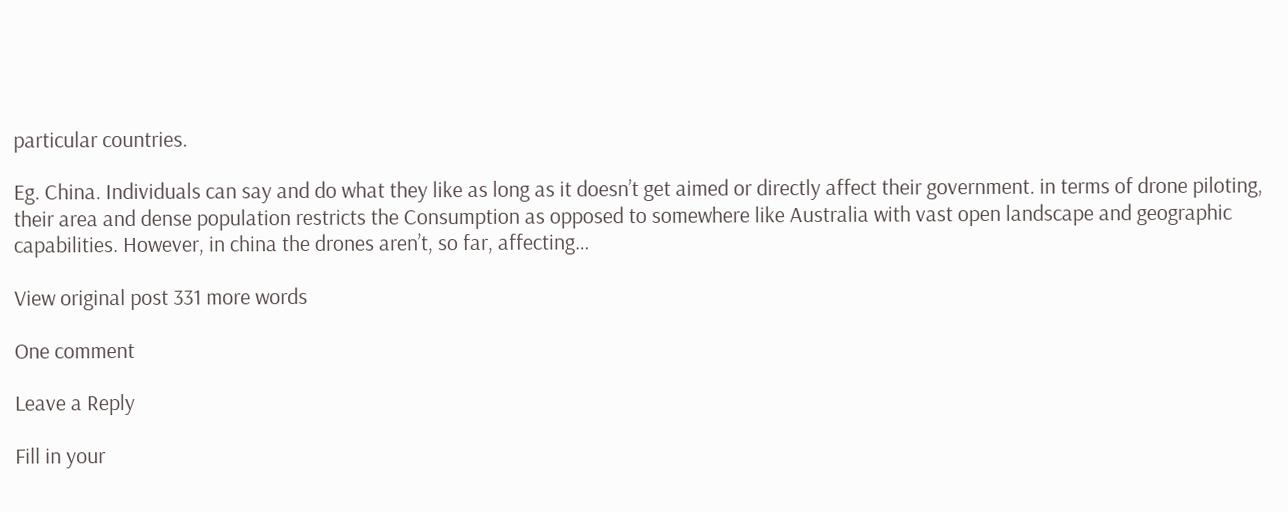particular countries.

Eg. China. Individuals can say and do what they like as long as it doesn’t get aimed or directly affect their government. in terms of drone piloting, their area and dense population restricts the Consumption as opposed to somewhere like Australia with vast open landscape and geographic capabilities. However, in china the drones aren’t, so far, affecting…

View original post 331 more words

One comment

Leave a Reply

Fill in your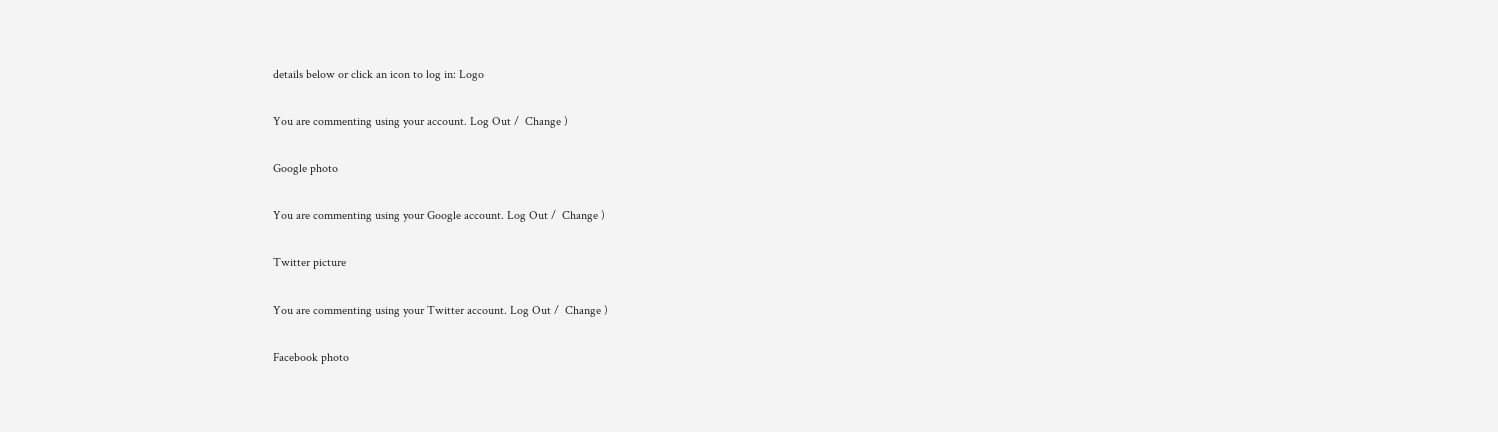details below or click an icon to log in: Logo

You are commenting using your account. Log Out /  Change )

Google photo

You are commenting using your Google account. Log Out /  Change )

Twitter picture

You are commenting using your Twitter account. Log Out /  Change )

Facebook photo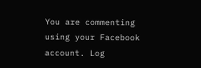You are commenting using your Facebook account. Log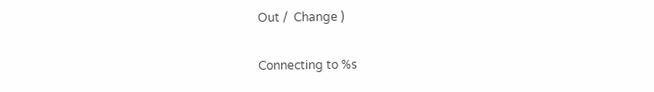Out /  Change )

Connecting to %s